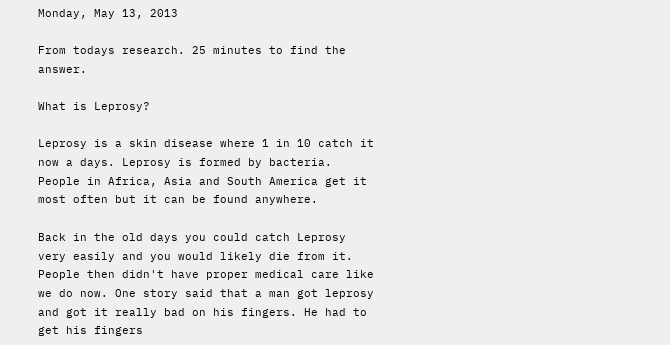Monday, May 13, 2013

From todays research. 25 minutes to find the answer.

What is Leprosy?

Leprosy is a skin disease where 1 in 10 catch it now a days. Leprosy is formed by bacteria. People in Africa, Asia and South America get it most often but it can be found anywhere.

Back in the old days you could catch Leprosy very easily and you would likely die from it. People then didn't have proper medical care like we do now. One story said that a man got leprosy and got it really bad on his fingers. He had to get his fingers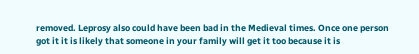removed. Leprosy also could have been bad in the Medieval times. Once one person got it it is likely that someone in your family will get it too because it is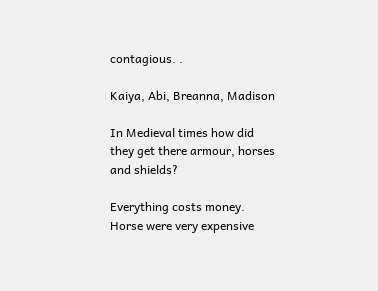contagious. .

Kaiya, Abi, Breanna, Madison

In Medieval times how did they get there armour, horses and shields?

Everything costs money. Horse were very expensive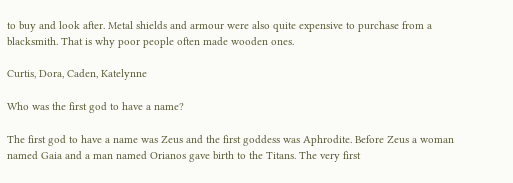to buy and look after. Metal shields and armour were also quite expensive to purchase from a blacksmith. That is why poor people often made wooden ones.

Curtis, Dora, Caden, Katelynne

Who was the first god to have a name?

The first god to have a name was Zeus and the first goddess was Aphrodite. Before Zeus a woman named Gaia and a man named Orianos gave birth to the Titans. The very first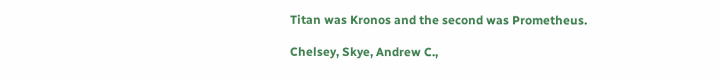Titan was Kronos and the second was Prometheus.

Chelsey, Skye, Andrew C.,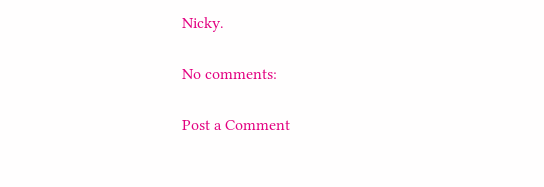Nicky.

No comments:

Post a Comment